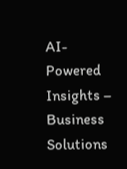AI-Powered Insights – Business Solutions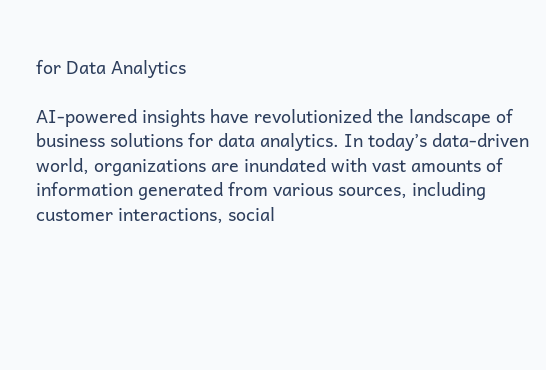for Data Analytics

AI-powered insights have revolutionized the landscape of business solutions for data analytics. In today’s data-driven world, organizations are inundated with vast amounts of information generated from various sources, including customer interactions, social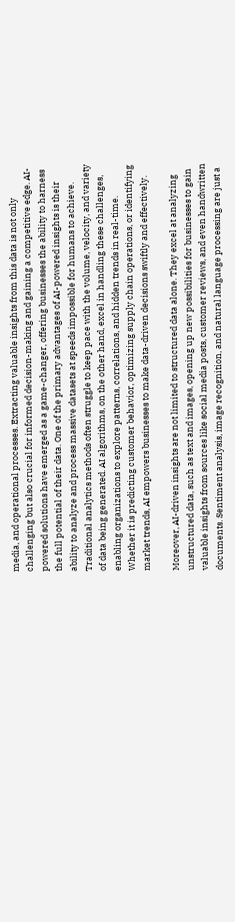media, and operational processes. Extracting valuable insights from this data is not only challenging but also crucial for informed decision-making and gaining a competitive edge. AI-powered solutions have emerged as a game-changer, offering businesses the ability to harness the full potential of their data. One of the primary advantages of AI-powered insights is their ability to analyze and process massive datasets at speeds impossible for humans to achieve. Traditional analytics methods often struggle to keep pace with the volume, velocity, and variety of data being generated. AI algorithms, on the other hand, excel in handling these challenges, enabling organizations to explore patterns, correlations, and hidden trends in real-time. Whether it is predicting customer behavior, optimizing supply chain operations, or identifying market trends, AI empowers businesses to make data-driven decisions swiftly and effectively.

Moreover, AI-driven insights are not limited to structured data alone. They excel at analyzing unstructured data, such as text and images, opening up new possibilities for businesses to gain valuable insights from sources like social media posts, customer reviews, and even handwritten documents. Sentiment analysis, image recognition, and natural language processing are just a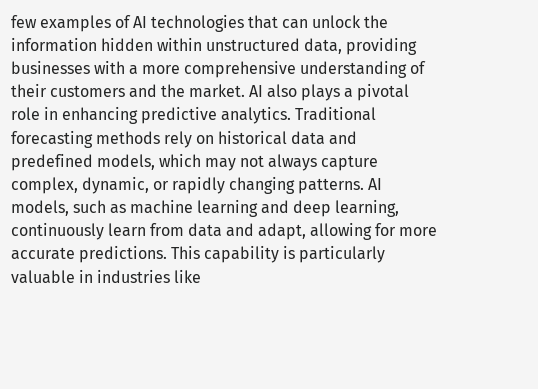few examples of AI technologies that can unlock the information hidden within unstructured data, providing businesses with a more comprehensive understanding of their customers and the market. AI also plays a pivotal role in enhancing predictive analytics. Traditional forecasting methods rely on historical data and predefined models, which may not always capture complex, dynamic, or rapidly changing patterns. AI models, such as machine learning and deep learning, continuously learn from data and adapt, allowing for more accurate predictions. This capability is particularly valuable in industries like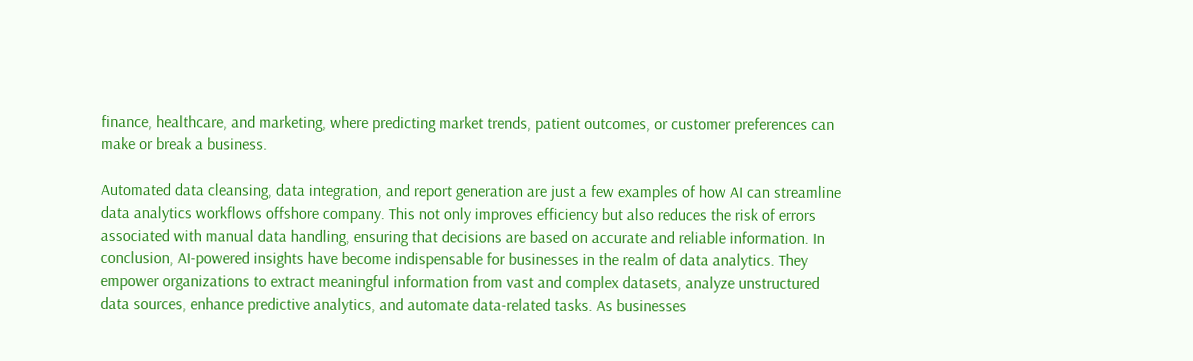finance, healthcare, and marketing, where predicting market trends, patient outcomes, or customer preferences can make or break a business.

Automated data cleansing, data integration, and report generation are just a few examples of how AI can streamline data analytics workflows offshore company. This not only improves efficiency but also reduces the risk of errors associated with manual data handling, ensuring that decisions are based on accurate and reliable information. In conclusion, AI-powered insights have become indispensable for businesses in the realm of data analytics. They empower organizations to extract meaningful information from vast and complex datasets, analyze unstructured data sources, enhance predictive analytics, and automate data-related tasks. As businesses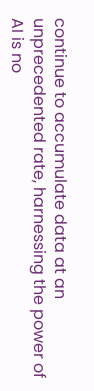continue to accumulate data at an unprecedented rate, harnessing the power of AI is no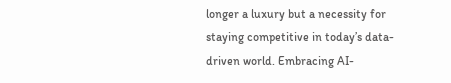longer a luxury but a necessity for staying competitive in today’s data-driven world. Embracing AI-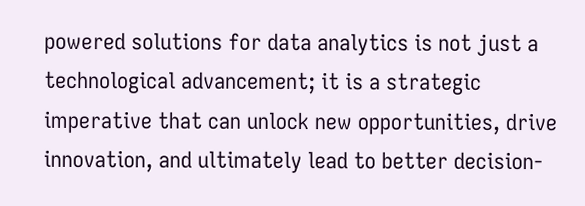powered solutions for data analytics is not just a technological advancement; it is a strategic imperative that can unlock new opportunities, drive innovation, and ultimately lead to better decision-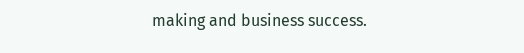making and business success.